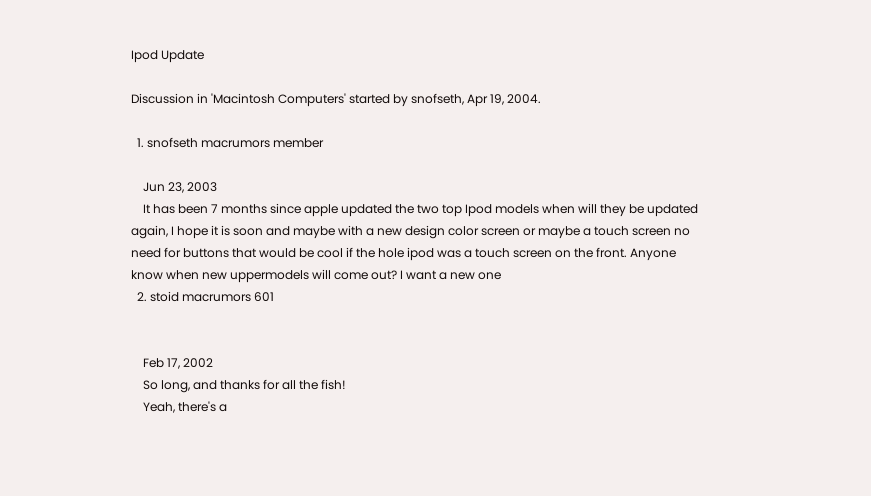Ipod Update

Discussion in 'Macintosh Computers' started by snofseth, Apr 19, 2004.

  1. snofseth macrumors member

    Jun 23, 2003
    It has been 7 months since apple updated the two top Ipod models when will they be updated again, I hope it is soon and maybe with a new design color screen or maybe a touch screen no need for buttons that would be cool if the hole ipod was a touch screen on the front. Anyone know when new uppermodels will come out? I want a new one
  2. stoid macrumors 601


    Feb 17, 2002
    So long, and thanks for all the fish!
    Yeah, there's a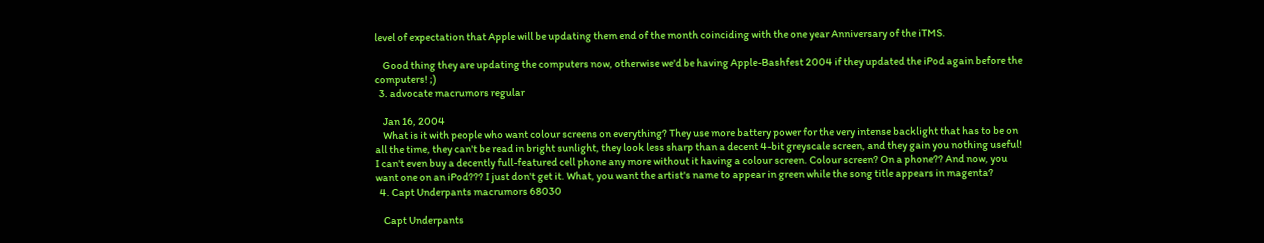level of expectation that Apple will be updating them end of the month coinciding with the one year Anniversary of the iTMS.

    Good thing they are updating the computers now, otherwise we'd be having Apple-Bashfest 2004 if they updated the iPod again before the computers! ;)
  3. advocate macrumors regular

    Jan 16, 2004
    What is it with people who want colour screens on everything? They use more battery power for the very intense backlight that has to be on all the time, they can't be read in bright sunlight, they look less sharp than a decent 4-bit greyscale screen, and they gain you nothing useful! I can't even buy a decently full-featured cell phone any more without it having a colour screen. Colour screen? On a phone?? And now, you want one on an iPod??? I just don't get it. What, you want the artist's name to appear in green while the song title appears in magenta?
  4. Capt Underpants macrumors 68030

    Capt Underpants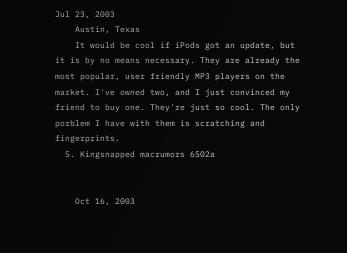Jul 23, 2003
    Austin, Texas
    It would be cool if iPods got an update, but it is by no means necessary. They are already the most popular, user friendly MP3 players on the market. I've owned two, and I just convinced my friend to buy one. They're just so cool. The only porblem I have with them is scratching and fingerprints.
  5. Kingsnapped macrumors 6502a


    Oct 16, 2003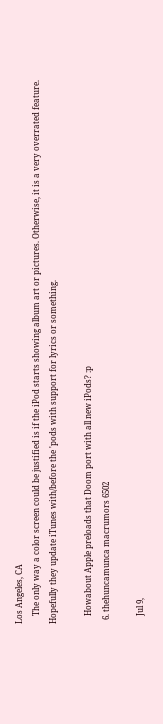Los Angeles, CA
    The only way a color screen could be justified is if the iPod starts showing album art or pictures. Otherwise, it is a very overrated feature. Hopefully they update iTunes with/before the 'pods with support for lyrics or something.

    Howabout Apple preloads that Doom port with all new iPods? :p
  6. thehuncamunca macrumors 6502

    Jul 9,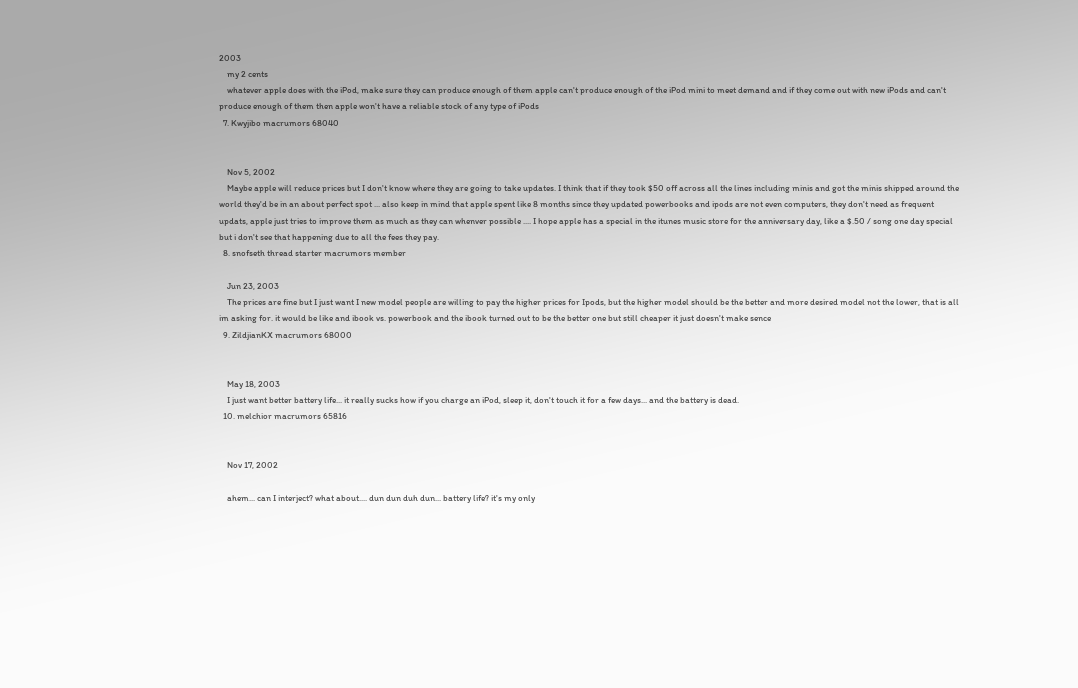2003
    my 2 cents
    whatever apple does with the iPod, make sure they can produce enough of them apple can't produce enough of the iPod mini to meet demand and if they come out with new iPods and can't produce enough of them then apple won't have a reliable stock of any type of iPods
  7. Kwyjibo macrumors 68040


    Nov 5, 2002
    Maybe apple will reduce prices but I don't know where they are going to take updates. I think that if they took $50 off across all the lines including minis and got the minis shipped around the world they'd be in an about perfect spot ... also keep in mind that apple spent like 8 months since they updated powerbooks and ipods are not even computers, they don't need as frequent updats, apple just tries to improve them as much as they can whenver possible .... I hope apple has a special in the itunes music store for the anniversary day, like a $.50 / song one day special but i don't see that happening due to all the fees they pay.
  8. snofseth thread starter macrumors member

    Jun 23, 2003
    The prices are fine but I just want I new model people are willing to pay the higher prices for Ipods, but the higher model should be the better and more desired model not the lower, that is all im asking for. it would be like and ibook vs. powerbook and the ibook turned out to be the better one but still cheaper it just doesn't make sence
  9. ZildjianKX macrumors 68000


    May 18, 2003
    I just want better battery life... it really sucks how if you charge an iPod, sleep it, don't touch it for a few days... and the battery is dead.
  10. melchior macrumors 65816


    Nov 17, 2002

    ahem... can I interject? what about.... dun dun duh dun... battery life? it's my only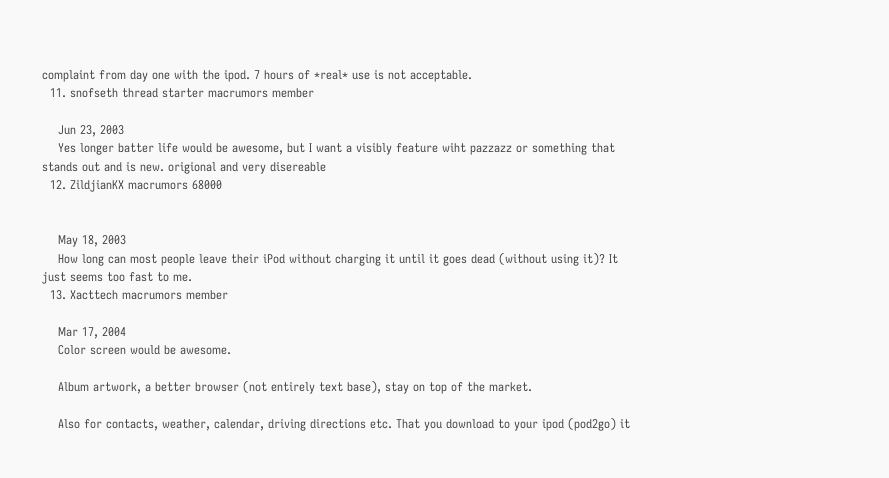complaint from day one with the ipod. 7 hours of *real* use is not acceptable.
  11. snofseth thread starter macrumors member

    Jun 23, 2003
    Yes longer batter life would be awesome, but I want a visibly feature wiht pazzazz or something that stands out and is new. origional and very disereable
  12. ZildjianKX macrumors 68000


    May 18, 2003
    How long can most people leave their iPod without charging it until it goes dead (without using it)? It just seems too fast to me.
  13. Xacttech macrumors member

    Mar 17, 2004
    Color screen would be awesome.

    Album artwork, a better browser (not entirely text base), stay on top of the market.

    Also for contacts, weather, calendar, driving directions etc. That you download to your ipod (pod2go) it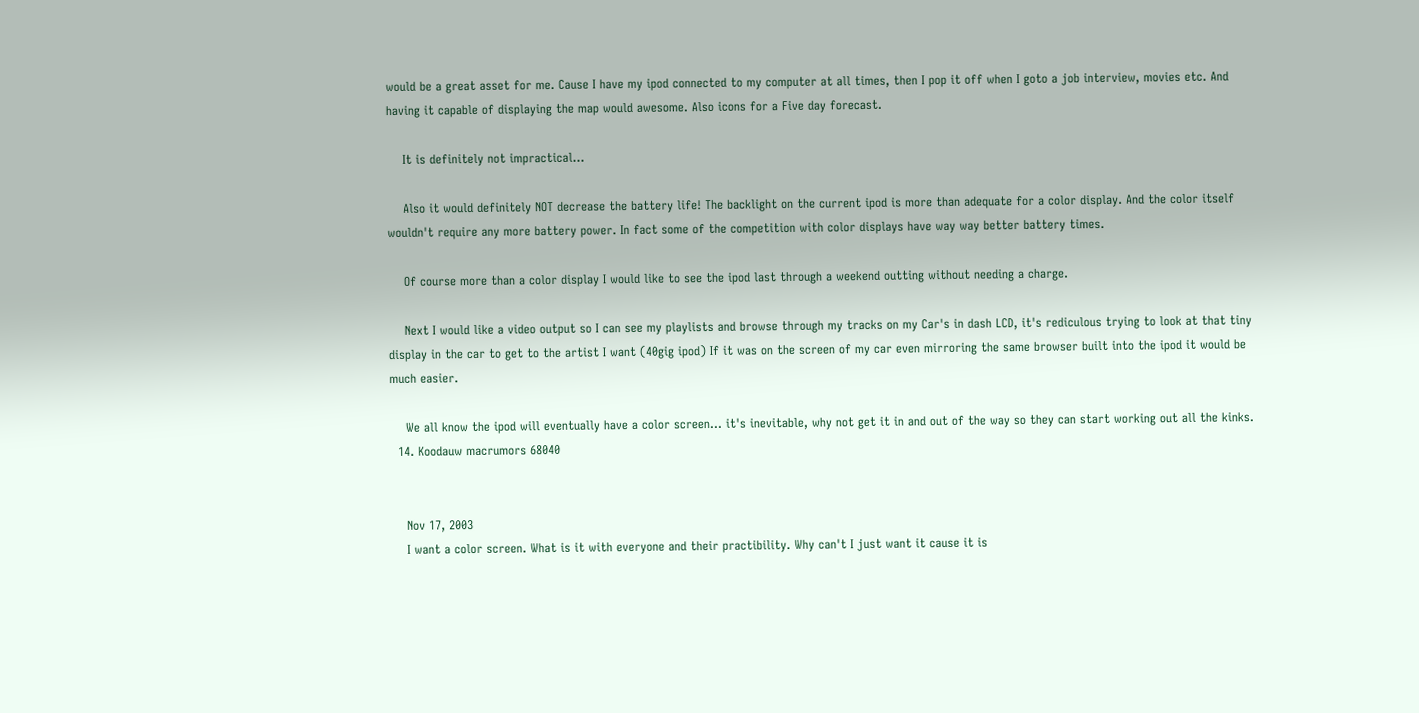would be a great asset for me. Cause I have my ipod connected to my computer at all times, then I pop it off when I goto a job interview, movies etc. And having it capable of displaying the map would awesome. Also icons for a Five day forecast.

    It is definitely not impractical...

    Also it would definitely NOT decrease the battery life! The backlight on the current ipod is more than adequate for a color display. And the color itself wouldn't require any more battery power. In fact some of the competition with color displays have way way better battery times.

    Of course more than a color display I would like to see the ipod last through a weekend outting without needing a charge.

    Next I would like a video output so I can see my playlists and browse through my tracks on my Car's in dash LCD, it's rediculous trying to look at that tiny display in the car to get to the artist I want (40gig ipod) If it was on the screen of my car even mirroring the same browser built into the ipod it would be much easier.

    We all know the ipod will eventually have a color screen... it's inevitable, why not get it in and out of the way so they can start working out all the kinks.
  14. Koodauw macrumors 68040


    Nov 17, 2003
    I want a color screen. What is it with everyone and their practibility. Why can't I just want it cause it is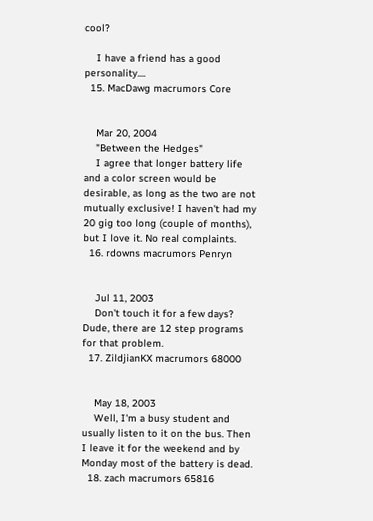cool?

    I have a friend has a good personality....
  15. MacDawg macrumors Core


    Mar 20, 2004
    "Between the Hedges"
    I agree that longer battery life and a color screen would be desirable, as long as the two are not mutually exclusive! I haven't had my 20 gig too long (couple of months), but I love it. No real complaints.
  16. rdowns macrumors Penryn


    Jul 11, 2003
    Don't touch it for a few days? Dude, there are 12 step programs for that problem.
  17. ZildjianKX macrumors 68000


    May 18, 2003
    Well, I'm a busy student and usually listen to it on the bus. Then I leave it for the weekend and by Monday most of the battery is dead.
  18. zach macrumors 65816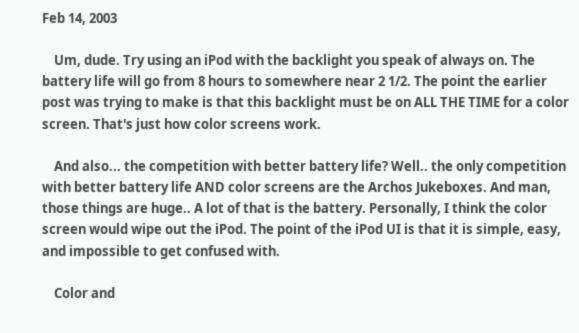Feb 14, 2003

    Um, dude. Try using an iPod with the backlight you speak of always on. The battery life will go from 8 hours to somewhere near 2 1/2. The point the earlier post was trying to make is that this backlight must be on ALL THE TIME for a color screen. That's just how color screens work.

    And also... the competition with better battery life? Well.. the only competition with better battery life AND color screens are the Archos Jukeboxes. And man, those things are huge.. A lot of that is the battery. Personally, I think the color screen would wipe out the iPod. The point of the iPod UI is that it is simple, easy, and impossible to get confused with.

    Color and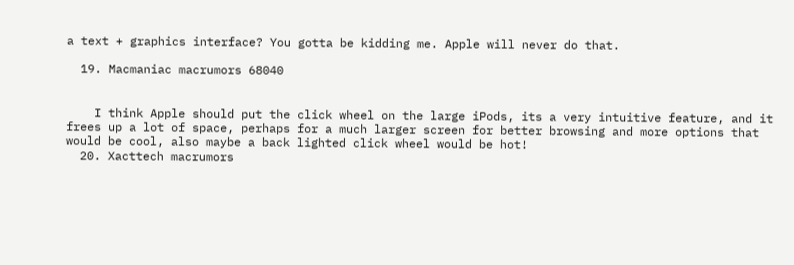a text + graphics interface? You gotta be kidding me. Apple will never do that.

  19. Macmaniac macrumors 68040


    I think Apple should put the click wheel on the large iPods, its a very intuitive feature, and it frees up a lot of space, perhaps for a much larger screen for better browsing and more options that would be cool, also maybe a back lighted click wheel would be hot!
  20. Xacttech macrumors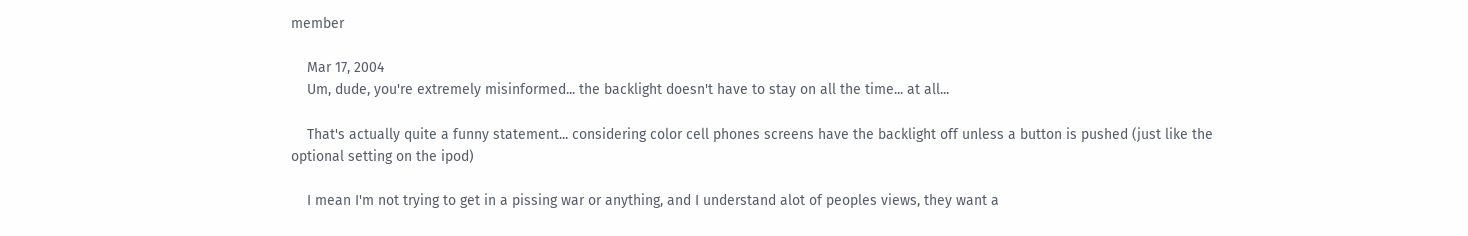member

    Mar 17, 2004
    Um, dude, you're extremely misinformed... the backlight doesn't have to stay on all the time... at all...

    That's actually quite a funny statement... considering color cell phones screens have the backlight off unless a button is pushed (just like the optional setting on the ipod)

    I mean I'm not trying to get in a pissing war or anything, and I understand alot of peoples views, they want a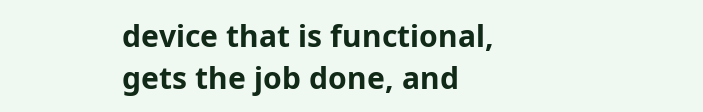device that is functional, gets the job done, and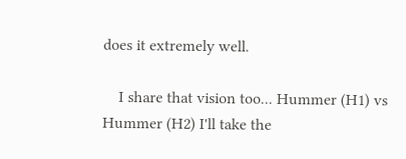does it extremely well.

    I share that vision too... Hummer (H1) vs Hummer (H2) I'll take the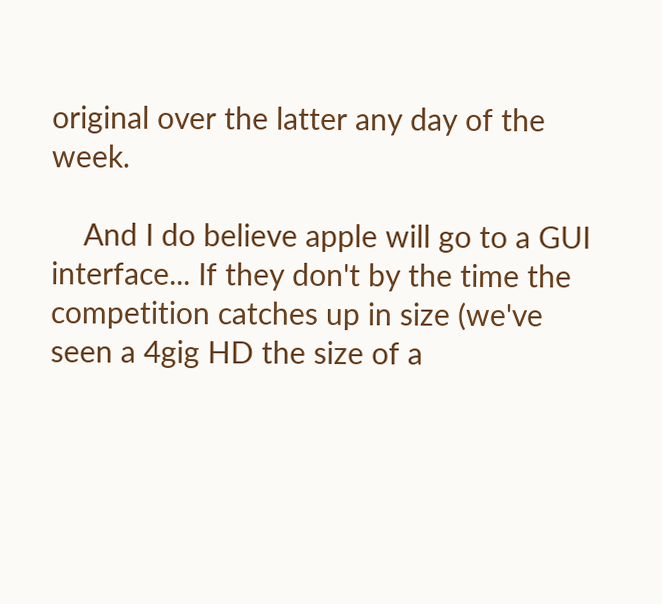original over the latter any day of the week.

    And I do believe apple will go to a GUI interface... If they don't by the time the competition catches up in size (we've seen a 4gig HD the size of a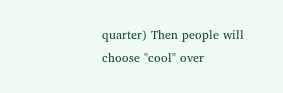quarter) Then people will choose "cool" over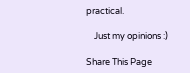practical.

    Just my opinions :)

Share This Page